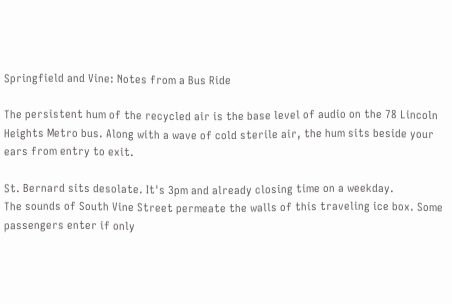Springfield and Vine: Notes from a Bus Ride

The persistent hum of the recycled air is the base level of audio on the 78 Lincoln Heights Metro bus. Along with a wave of cold sterile air, the hum sits beside your ears from entry to exit.

St. Bernard sits desolate. It's 3pm and already closing time on a weekday.
The sounds of South Vine Street permeate the walls of this traveling ice box. Some passengers enter if only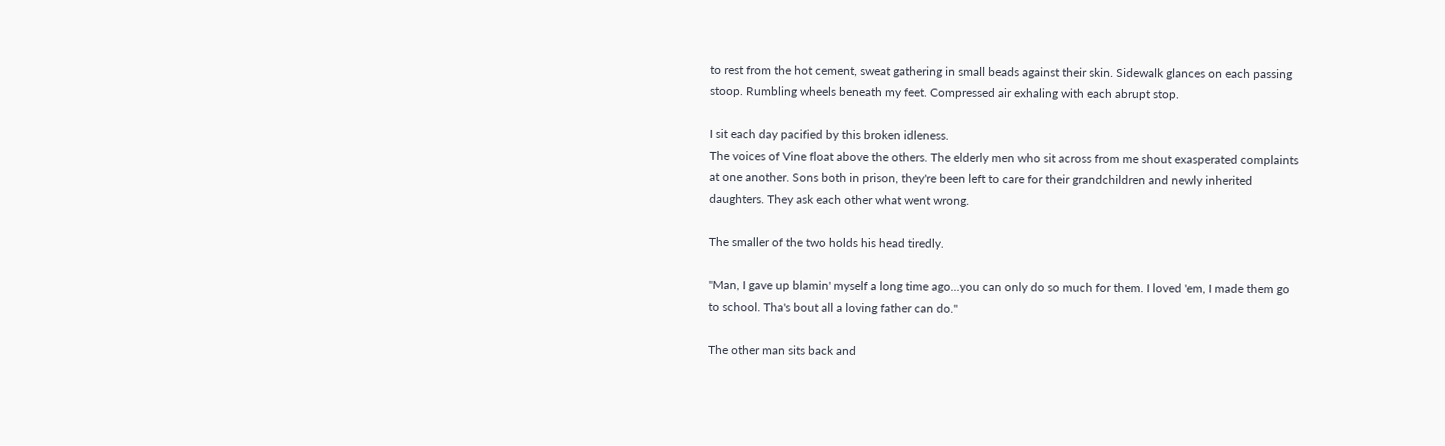to rest from the hot cement, sweat gathering in small beads against their skin. Sidewalk glances on each passing stoop. Rumbling wheels beneath my feet. Compressed air exhaling with each abrupt stop.

I sit each day pacified by this broken idleness.
The voices of Vine float above the others. The elderly men who sit across from me shout exasperated complaints at one another. Sons both in prison, they're been left to care for their grandchildren and newly inherited daughters. They ask each other what went wrong.

The smaller of the two holds his head tiredly.

"Man, I gave up blamin' myself a long time ago...you can only do so much for them. I loved 'em, I made them go to school. Tha's bout all a loving father can do."

The other man sits back and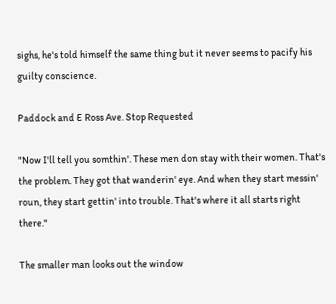sighs, he's told himself the same thing but it never seems to pacify his guilty conscience.

Paddock and E Ross Ave. Stop Requested

"Now I'll tell you somthin'. These men don stay with their women. That's the problem. They got that wanderin' eye. And when they start messin' roun, they start gettin' into trouble. That's where it all starts right there."

The smaller man looks out the window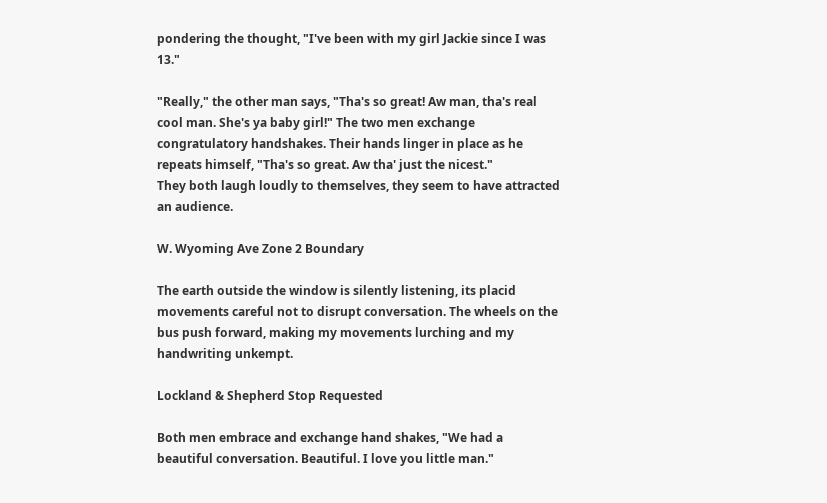pondering the thought, "I've been with my girl Jackie since I was 13."

"Really," the other man says, "Tha's so great! Aw man, tha's real cool man. She's ya baby girl!" The two men exchange congratulatory handshakes. Their hands linger in place as he repeats himself, "Tha's so great. Aw tha' just the nicest."
They both laugh loudly to themselves, they seem to have attracted an audience.

W. Wyoming Ave Zone 2 Boundary

The earth outside the window is silently listening, its placid movements careful not to disrupt conversation. The wheels on the bus push forward, making my movements lurching and my handwriting unkempt.

Lockland & Shepherd Stop Requested

Both men embrace and exchange hand shakes, "We had a beautiful conversation. Beautiful. I love you little man."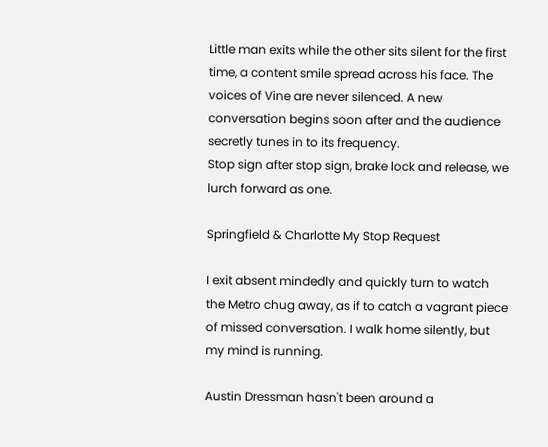Little man exits while the other sits silent for the first time, a content smile spread across his face. The voices of Vine are never silenced. A new conversation begins soon after and the audience secretly tunes in to its frequency.
Stop sign after stop sign, brake lock and release, we lurch forward as one.

Springfield & Charlotte My Stop Request

I exit absent mindedly and quickly turn to watch the Metro chug away, as if to catch a vagrant piece of missed conversation. I walk home silently, but my mind is running.

Austin Dressman hasn't been around a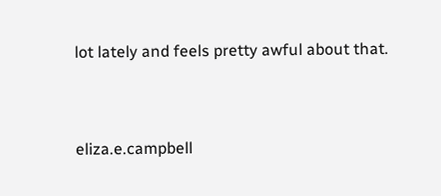lot lately and feels pretty awful about that.


eliza.e.campbell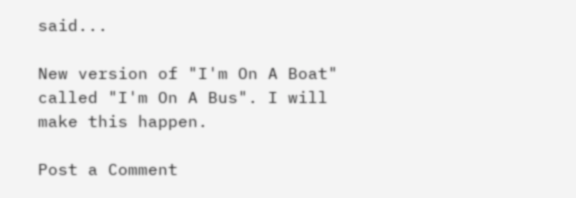said...

New version of "I'm On A Boat" called "I'm On A Bus". I will make this happen.

Post a Comment